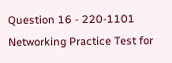Question 16 - 220-1101 Networking Practice Test for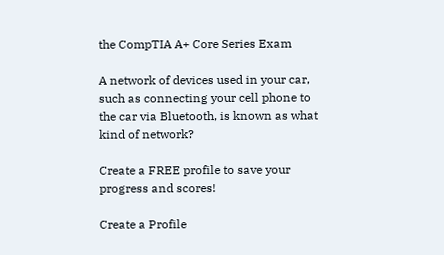the CompTIA A+ Core Series Exam

A network of devices used in your car, such as connecting your cell phone to the car via Bluetooth, is known as what kind of network?

Create a FREE profile to save your progress and scores!

Create a Profile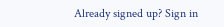Already signed up? Sign in